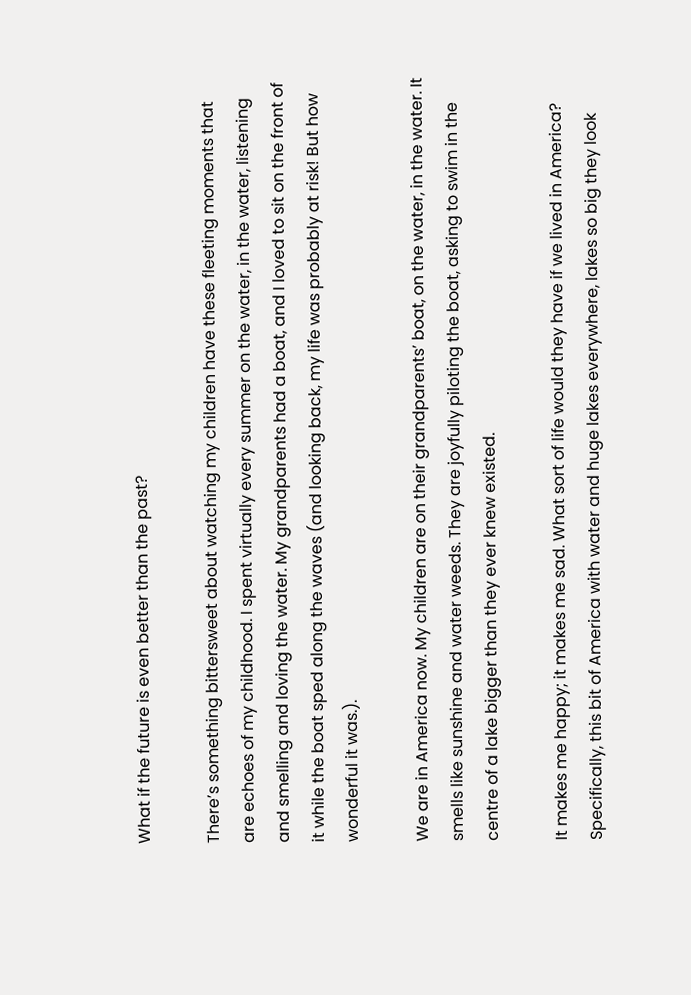What if the future is even better than the past?

There’s something bittersweet about watching my children have these fleeting moments that are echoes of my childhood. I spent virtually every summer on the water, in the water, listening and smelling and loving the water. My grandparents had a boat, and I loved to sit on the front of it while the boat sped along the waves (and looking back, my life was probably at risk! But how wonderful it was.).

We are in America now. My children are on their grandparents’ boat, on the water, in the water. It smells like sunshine and water weeds. They are joyfully piloting the boat, asking to swim in the centre of a lake bigger than they ever knew existed.

It makes me happy; it makes me sad. What sort of life would they have if we lived in America? Specifically, this bit of America with water and huge lakes everywhere, lakes so big they look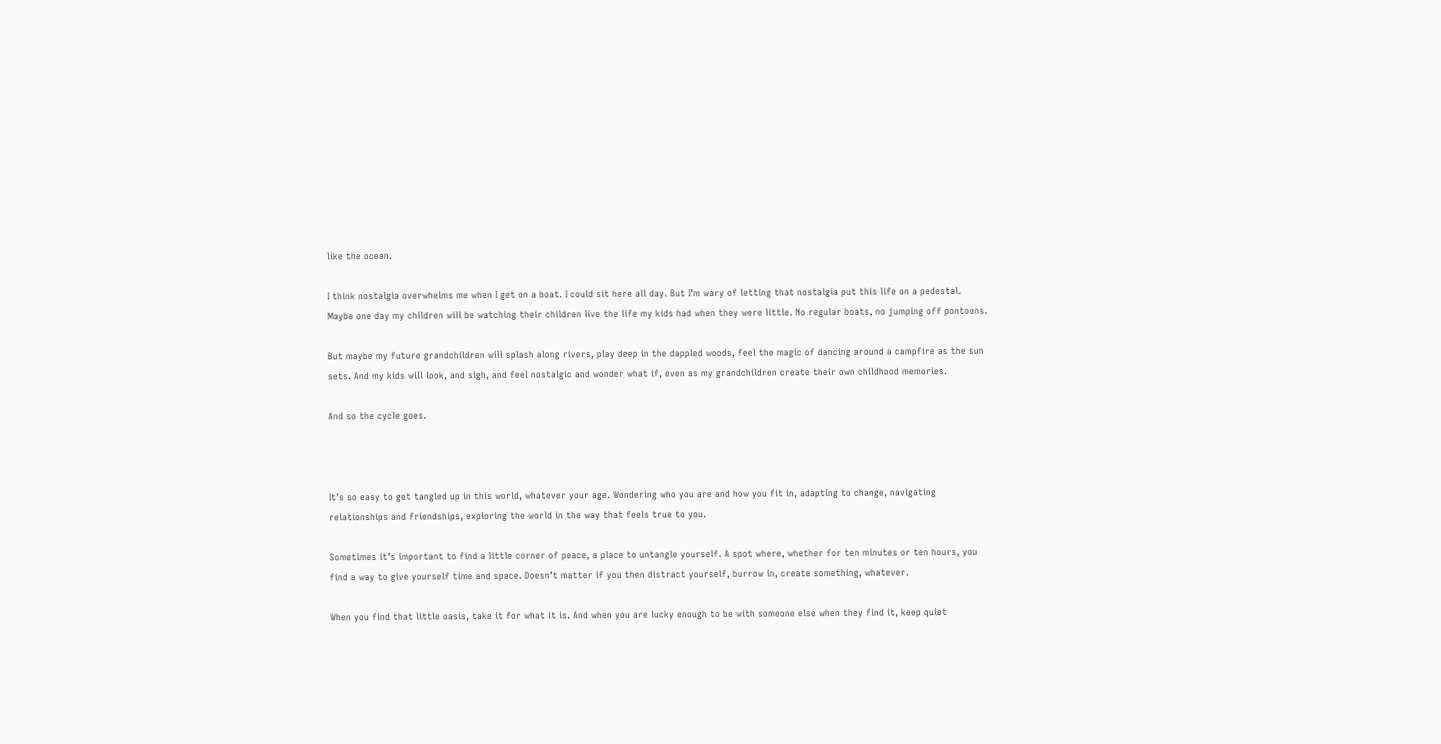like the ocean.

I think nostalgia overwhelms me when I get on a boat. I could sit here all day. But I’m wary of letting that nostalgia put this life on a pedestal. Maybe one day my children will be watching their children live the life my kids had when they were little. No regular boats, no jumping off pontoons.

But maybe my future grandchildren will splash along rivers, play deep in the dappled woods, feel the magic of dancing around a campfire as the sun sets. And my kids will look, and sigh, and feel nostalgic and wonder what if, even as my grandchildren create their own childhood memories.

And so the cycle goes.



It’s so easy to get tangled up in this world, whatever your age. Wondering who you are and how you fit in, adapting to change, navigating relationships and friendships, exploring the world in the way that feels true to you.

Sometimes it’s important to find a little corner of peace, a place to untangle yourself. A spot where, whether for ten minutes or ten hours, you find a way to give yourself time and space. Doesn’t matter if you then distract yourself, burrow in, create something, whatever.

When you find that little oasis, take it for what it is. And when you are lucky enough to be with someone else when they find it, keep quiet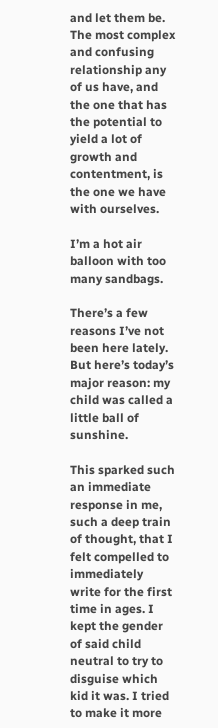and let them be. The most complex and confusing relationship any of us have, and the one that has the potential to yield a lot of growth and contentment, is the one we have with ourselves.

I’m a hot air balloon with too many sandbags.

There’s a few reasons I’ve not been here lately. But here’s today’s major reason: my child was called a little ball of sunshine.

This sparked such an immediate response in me, such a deep train of thought, that I felt compelled to immediately write for the first time in ages. I kept the gender of said child neutral to try to disguise which kid it was. I tried to make it more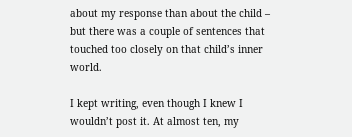about my response than about the child – but there was a couple of sentences that touched too closely on that child’s inner world.

I kept writing, even though I knew I wouldn’t post it. At almost ten, my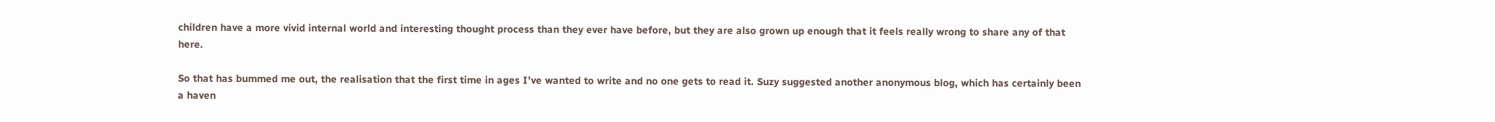children have a more vivid internal world and interesting thought process than they ever have before, but they are also grown up enough that it feels really wrong to share any of that here.

So that has bummed me out, the realisation that the first time in ages I’ve wanted to write and no one gets to read it. Suzy suggested another anonymous blog, which has certainly been a haven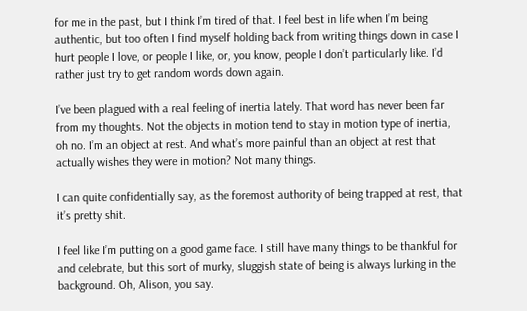for me in the past, but I think I’m tired of that. I feel best in life when I’m being authentic, but too often I find myself holding back from writing things down in case I hurt people I love, or people I like, or, you know, people I don’t particularly like. I’d rather just try to get random words down again.

I’ve been plagued with a real feeling of inertia lately. That word has never been far from my thoughts. Not the objects in motion tend to stay in motion type of inertia, oh no. I’m an object at rest. And what’s more painful than an object at rest that actually wishes they were in motion? Not many things.

I can quite confidentially say, as the foremost authority of being trapped at rest, that it’s pretty shit.

I feel like I’m putting on a good game face. I still have many things to be thankful for and celebrate, but this sort of murky, sluggish state of being is always lurking in the background. Oh, Alison, you say.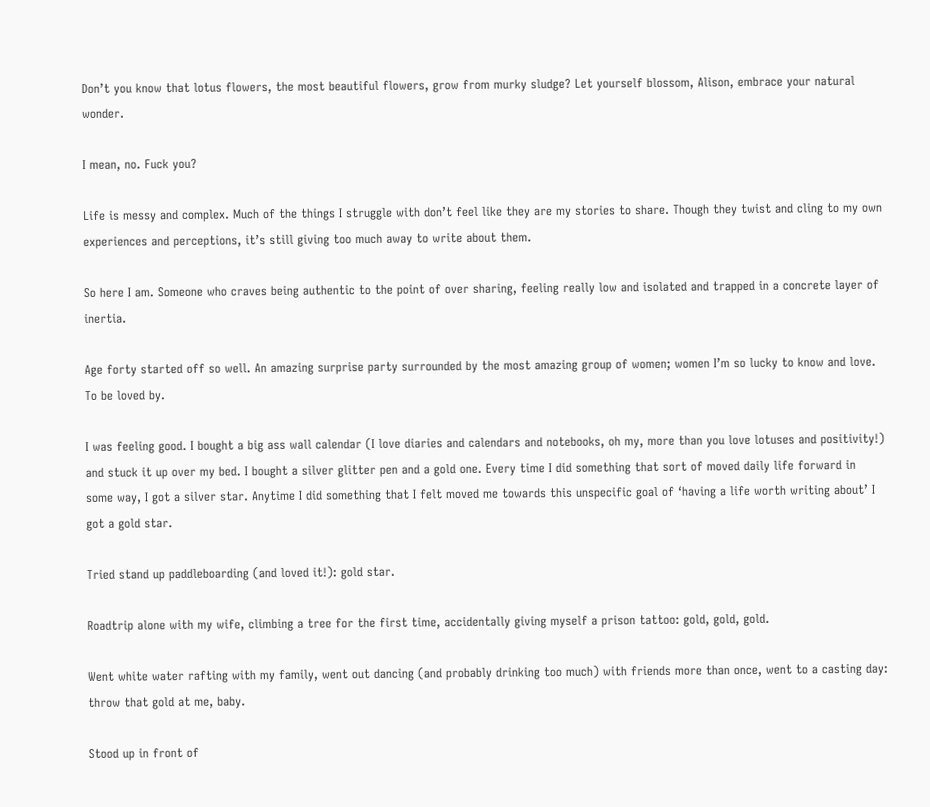Don’t you know that lotus flowers, the most beautiful flowers, grow from murky sludge? Let yourself blossom, Alison, embrace your natural wonder.

I mean, no. Fuck you?

Life is messy and complex. Much of the things I struggle with don’t feel like they are my stories to share. Though they twist and cling to my own experiences and perceptions, it’s still giving too much away to write about them.

So here I am. Someone who craves being authentic to the point of over sharing, feeling really low and isolated and trapped in a concrete layer of inertia.

Age forty started off so well. An amazing surprise party surrounded by the most amazing group of women; women I’m so lucky to know and love. To be loved by.

I was feeling good. I bought a big ass wall calendar (I love diaries and calendars and notebooks, oh my, more than you love lotuses and positivity!) and stuck it up over my bed. I bought a silver glitter pen and a gold one. Every time I did something that sort of moved daily life forward in some way, I got a silver star. Anytime I did something that I felt moved me towards this unspecific goal of ‘having a life worth writing about’ I got a gold star.

Tried stand up paddleboarding (and loved it!): gold star.

Roadtrip alone with my wife, climbing a tree for the first time, accidentally giving myself a prison tattoo: gold, gold, gold.

Went white water rafting with my family, went out dancing (and probably drinking too much) with friends more than once, went to a casting day: throw that gold at me, baby.

Stood up in front of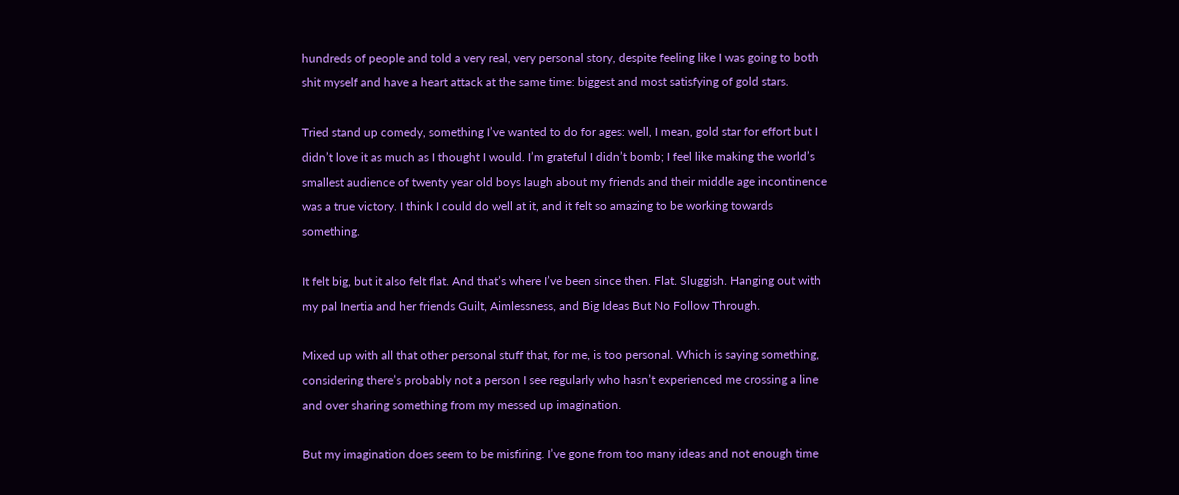hundreds of people and told a very real, very personal story, despite feeling like I was going to both shit myself and have a heart attack at the same time: biggest and most satisfying of gold stars.

Tried stand up comedy, something I’ve wanted to do for ages: well, I mean, gold star for effort but I didn’t love it as much as I thought I would. I’m grateful I didn’t bomb; I feel like making the world’s smallest audience of twenty year old boys laugh about my friends and their middle age incontinence was a true victory. I think I could do well at it, and it felt so amazing to be working towards something.

It felt big, but it also felt flat. And that’s where I’ve been since then. Flat. Sluggish. Hanging out with my pal Inertia and her friends Guilt, Aimlessness, and Big Ideas But No Follow Through.

Mixed up with all that other personal stuff that, for me, is too personal. Which is saying something, considering there’s probably not a person I see regularly who hasn’t experienced me crossing a line and over sharing something from my messed up imagination.

But my imagination does seem to be misfiring. I’ve gone from too many ideas and not enough time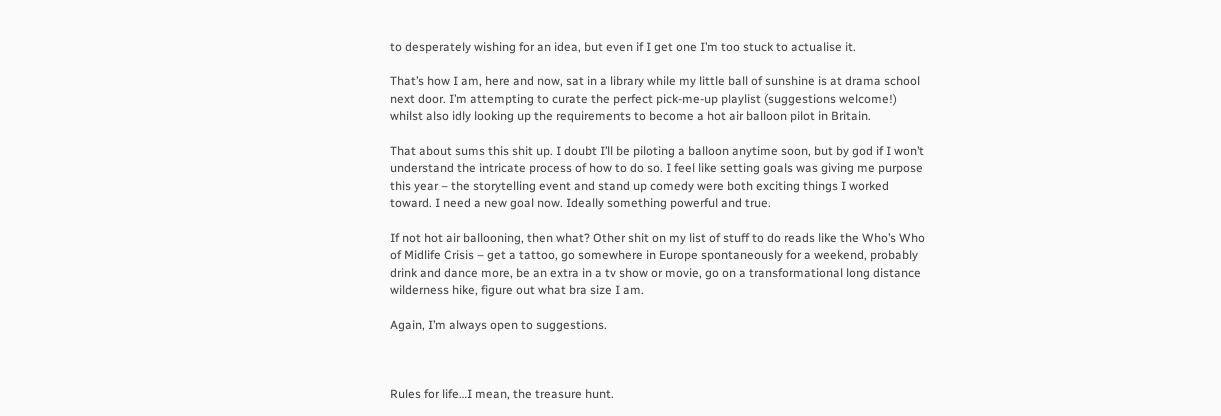to desperately wishing for an idea, but even if I get one I’m too stuck to actualise it.

That’s how I am, here and now, sat in a library while my little ball of sunshine is at drama school next door. I’m attempting to curate the perfect pick-me-up playlist (suggestions welcome!) whilst also idly looking up the requirements to become a hot air balloon pilot in Britain.

That about sums this shit up. I doubt I’ll be piloting a balloon anytime soon, but by god if I won’t understand the intricate process of how to do so. I feel like setting goals was giving me purpose this year – the storytelling event and stand up comedy were both exciting things I worked toward. I need a new goal now. Ideally something powerful and true.

If not hot air ballooning, then what? Other shit on my list of stuff to do reads like the Who’s Who of Midlife Crisis – get a tattoo, go somewhere in Europe spontaneously for a weekend, probably drink and dance more, be an extra in a tv show or movie, go on a transformational long distance wilderness hike, figure out what bra size I am.

Again, I’m always open to suggestions.



Rules for life…I mean, the treasure hunt.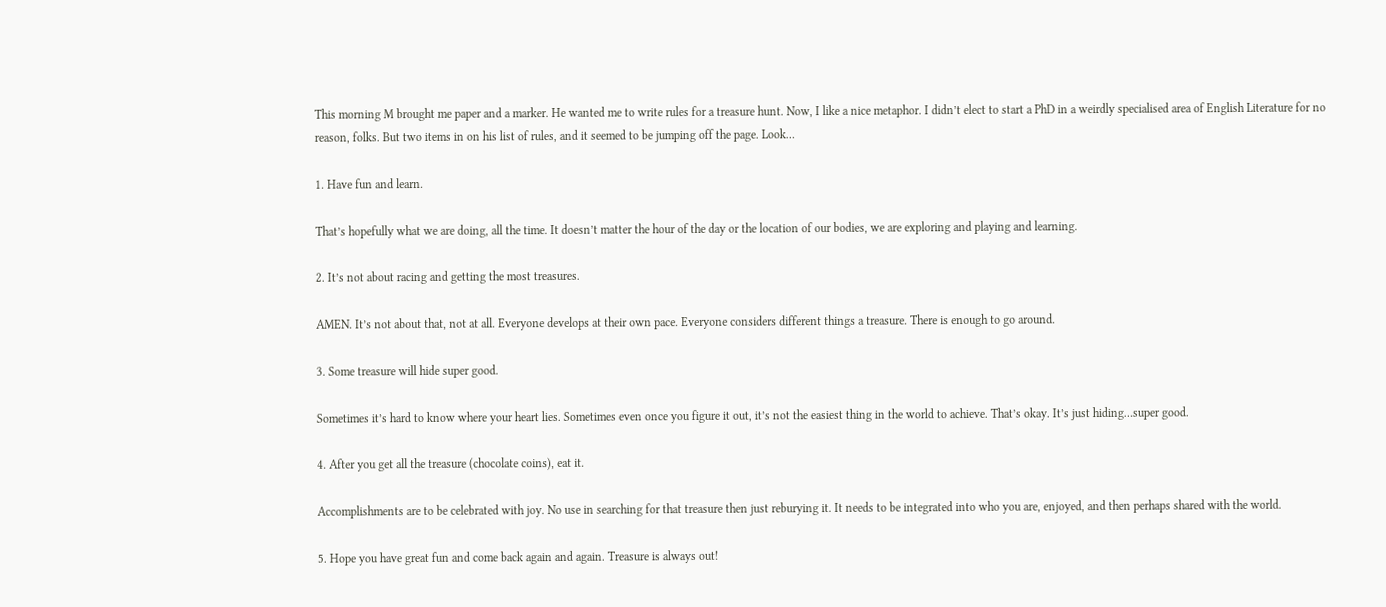This morning M brought me paper and a marker. He wanted me to write rules for a treasure hunt. Now, I like a nice metaphor. I didn’t elect to start a PhD in a weirdly specialised area of English Literature for no reason, folks. But two items in on his list of rules, and it seemed to be jumping off the page. Look…

1. Have fun and learn.

That’s hopefully what we are doing, all the time. It doesn’t matter the hour of the day or the location of our bodies, we are exploring and playing and learning.

2. It’s not about racing and getting the most treasures.

AMEN. It’s not about that, not at all. Everyone develops at their own pace. Everyone considers different things a treasure. There is enough to go around.

3. Some treasure will hide super good.

Sometimes it’s hard to know where your heart lies. Sometimes even once you figure it out, it’s not the easiest thing in the world to achieve. That’s okay. It’s just hiding…super good.

4. After you get all the treasure (chocolate coins), eat it.

Accomplishments are to be celebrated with joy. No use in searching for that treasure then just reburying it. It needs to be integrated into who you are, enjoyed, and then perhaps shared with the world.

5. Hope you have great fun and come back again and again. Treasure is always out!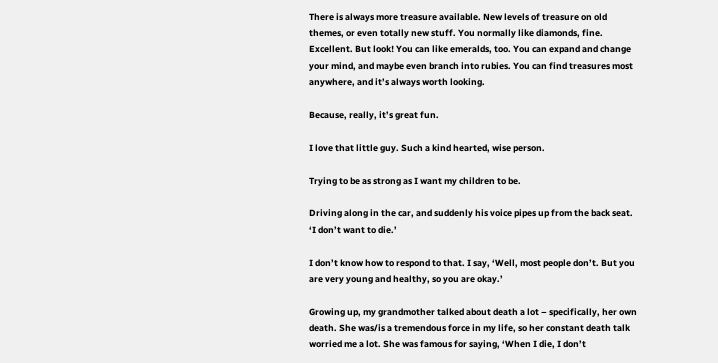There is always more treasure available. New levels of treasure on old themes, or even totally new stuff. You normally like diamonds, fine. Excellent. But look! You can like emeralds, too. You can expand and change your mind, and maybe even branch into rubies. You can find treasures most anywhere, and it’s always worth looking.

Because, really, it’s great fun.

I love that little guy. Such a kind hearted, wise person.

Trying to be as strong as I want my children to be.

Driving along in the car, and suddenly his voice pipes up from the back seat. ‘I don’t want to die.’

I don’t know how to respond to that. I say, ‘Well, most people don’t. But you are very young and healthy, so you are okay.’

Growing up, my grandmother talked about death a lot – specifically, her own death. She was/is a tremendous force in my life, so her constant death talk worried me a lot. She was famous for saying, ‘When I die, I don’t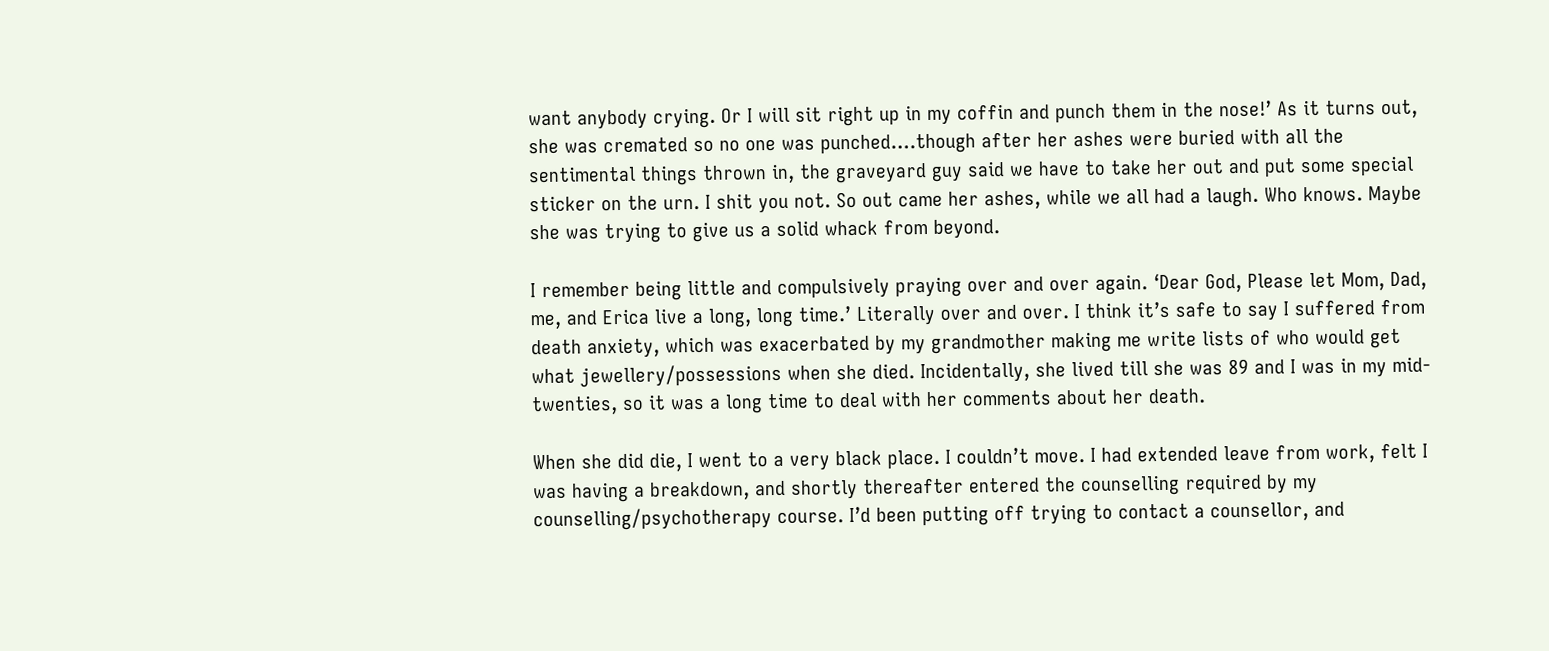want anybody crying. Or I will sit right up in my coffin and punch them in the nose!’ As it turns out, she was cremated so no one was punched….though after her ashes were buried with all the sentimental things thrown in, the graveyard guy said we have to take her out and put some special sticker on the urn. I shit you not. So out came her ashes, while we all had a laugh. Who knows. Maybe she was trying to give us a solid whack from beyond.

I remember being little and compulsively praying over and over again. ‘Dear God, Please let Mom, Dad, me, and Erica live a long, long time.’ Literally over and over. I think it’s safe to say I suffered from death anxiety, which was exacerbated by my grandmother making me write lists of who would get what jewellery/possessions when she died. Incidentally, she lived till she was 89 and I was in my mid-twenties, so it was a long time to deal with her comments about her death.

When she did die, I went to a very black place. I couldn’t move. I had extended leave from work, felt I was having a breakdown, and shortly thereafter entered the counselling required by my counselling/psychotherapy course. I’d been putting off trying to contact a counsellor, and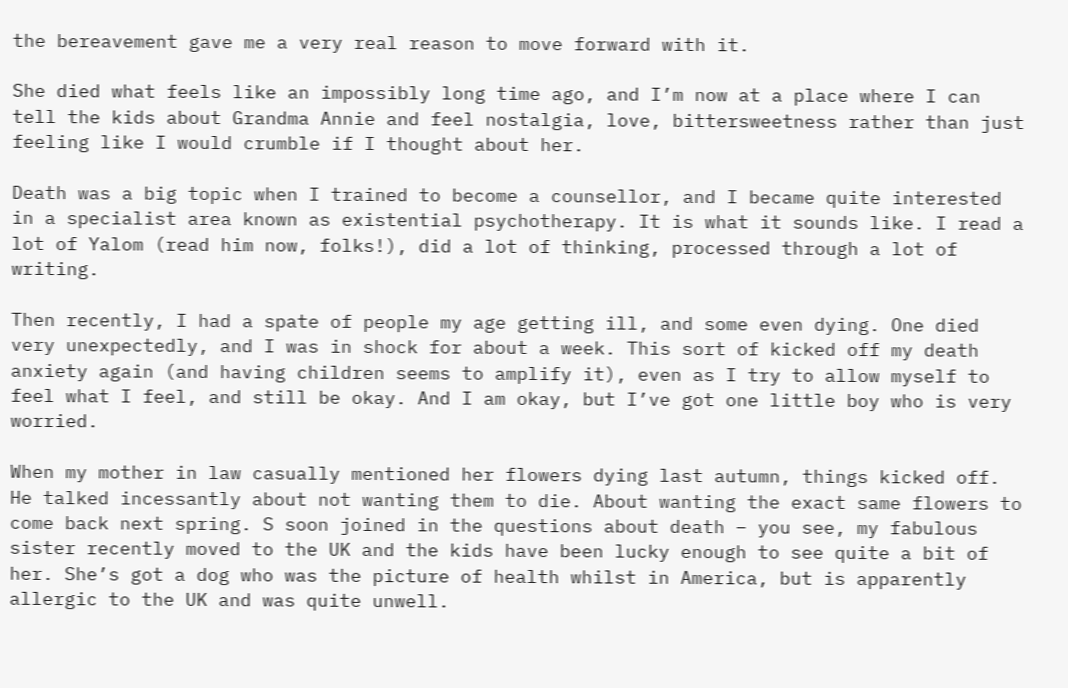the bereavement gave me a very real reason to move forward with it.

She died what feels like an impossibly long time ago, and I’m now at a place where I can tell the kids about Grandma Annie and feel nostalgia, love, bittersweetness rather than just feeling like I would crumble if I thought about her.

Death was a big topic when I trained to become a counsellor, and I became quite interested in a specialist area known as existential psychotherapy. It is what it sounds like. I read a lot of Yalom (read him now, folks!), did a lot of thinking, processed through a lot of writing.

Then recently, I had a spate of people my age getting ill, and some even dying. One died very unexpectedly, and I was in shock for about a week. This sort of kicked off my death anxiety again (and having children seems to amplify it), even as I try to allow myself to feel what I feel, and still be okay. And I am okay, but I’ve got one little boy who is very worried.

When my mother in law casually mentioned her flowers dying last autumn, things kicked off. He talked incessantly about not wanting them to die. About wanting the exact same flowers to come back next spring. S soon joined in the questions about death – you see, my fabulous sister recently moved to the UK and the kids have been lucky enough to see quite a bit of her. She’s got a dog who was the picture of health whilst in America, but is apparently allergic to the UK and was quite unwell.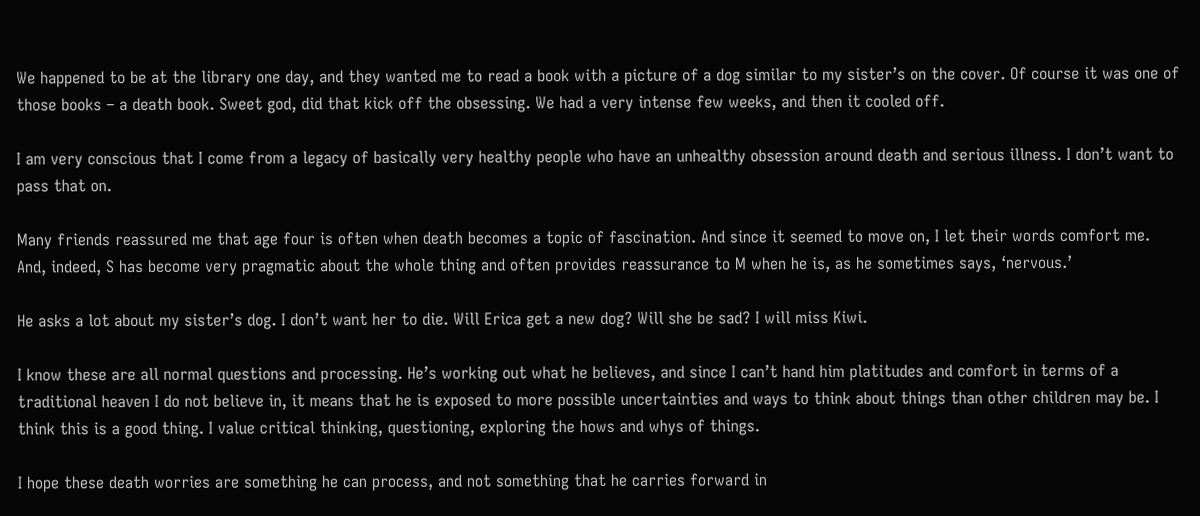We happened to be at the library one day, and they wanted me to read a book with a picture of a dog similar to my sister’s on the cover. Of course it was one of those books – a death book. Sweet god, did that kick off the obsessing. We had a very intense few weeks, and then it cooled off.

I am very conscious that I come from a legacy of basically very healthy people who have an unhealthy obsession around death and serious illness. I don’t want to pass that on.

Many friends reassured me that age four is often when death becomes a topic of fascination. And since it seemed to move on, I let their words comfort me. And, indeed, S has become very pragmatic about the whole thing and often provides reassurance to M when he is, as he sometimes says, ‘nervous.’

He asks a lot about my sister’s dog. I don’t want her to die. Will Erica get a new dog? Will she be sad? I will miss Kiwi.

I know these are all normal questions and processing. He’s working out what he believes, and since I can’t hand him platitudes and comfort in terms of a traditional heaven I do not believe in, it means that he is exposed to more possible uncertainties and ways to think about things than other children may be. I think this is a good thing. I value critical thinking, questioning, exploring the hows and whys of things.

I hope these death worries are something he can process, and not something that he carries forward in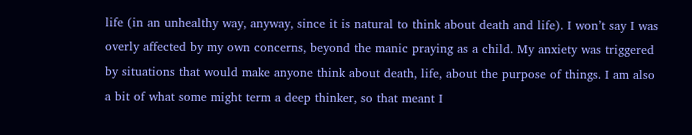life (in an unhealthy way, anyway, since it is natural to think about death and life). I won’t say I was overly affected by my own concerns, beyond the manic praying as a child. My anxiety was triggered by situations that would make anyone think about death, life, about the purpose of things. I am also a bit of what some might term a deep thinker, so that meant I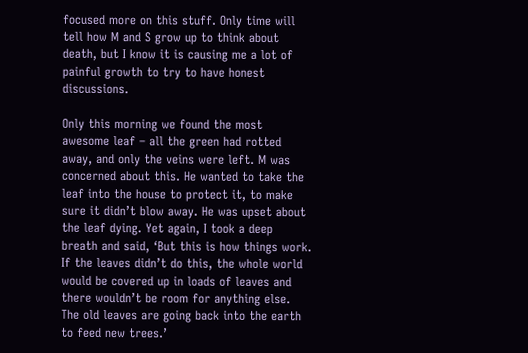focused more on this stuff. Only time will tell how M and S grow up to think about death, but I know it is causing me a lot of painful growth to try to have honest discussions.

Only this morning we found the most awesome leaf – all the green had rotted away, and only the veins were left. M was concerned about this. He wanted to take the leaf into the house to protect it, to make sure it didn’t blow away. He was upset about the leaf dying. Yet again, I took a deep breath and said, ‘But this is how things work. If the leaves didn’t do this, the whole world would be covered up in loads of leaves and there wouldn’t be room for anything else. The old leaves are going back into the earth to feed new trees.’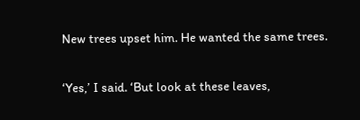New trees upset him. He wanted the same trees.

‘Yes,’ I said. ‘But look at these leaves,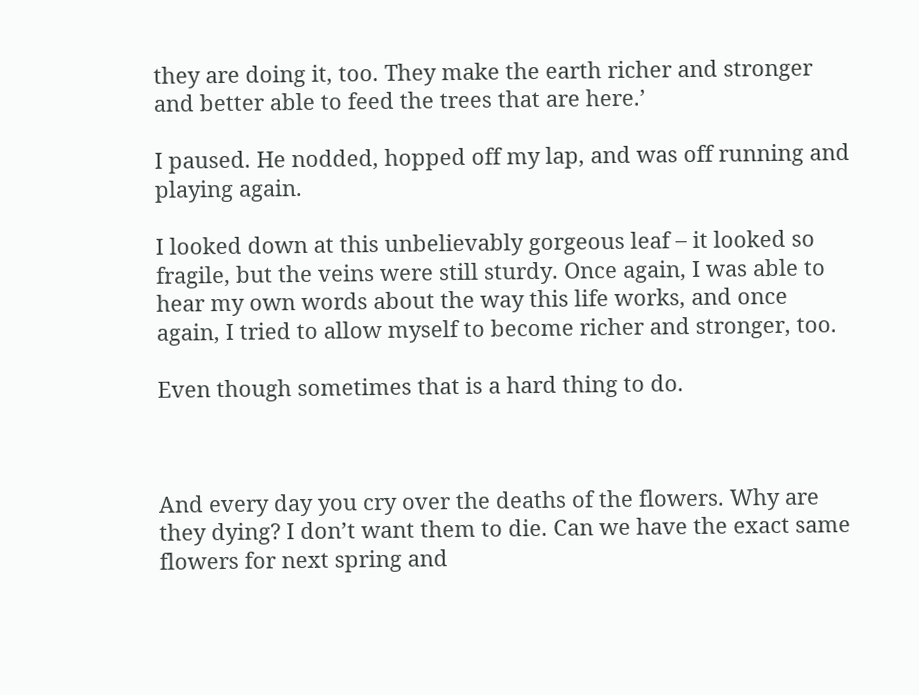they are doing it, too. They make the earth richer and stronger and better able to feed the trees that are here.’

I paused. He nodded, hopped off my lap, and was off running and playing again.

I looked down at this unbelievably gorgeous leaf – it looked so fragile, but the veins were still sturdy. Once again, I was able to hear my own words about the way this life works, and once again, I tried to allow myself to become richer and stronger, too.

Even though sometimes that is a hard thing to do.



And every day you cry over the deaths of the flowers. Why are they dying? I don’t want them to die. Can we have the exact same flowers for next spring and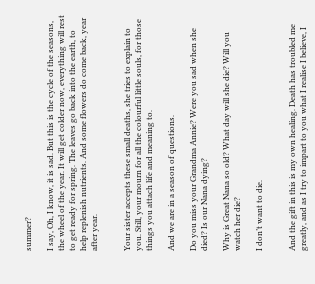summer?

I say, Oh, I know, it is sad. But this is the cycle of the seasons, the wheel of the year. It will get colder now, everything will rest to get ready for spring. The leaves go back into the earth, to help replenish nutrients. And some flowers do come back, year after year.


Your sister accepts these small deaths, she tries to explain to you. Still, your mourn for all the colourful little souls, for those things you attach life and meaning to.

And we are in a season of questions.

Do you miss your Grandma Annie? Were you sad when she died? Is our Nana dying?

Why is Great Nana so old? What day will she die? Will you watch her die?

I don’t want to die.


And the gift in this is my own healing. Death has troubled me greatly, and as I try to impart to you what I realise I believe, I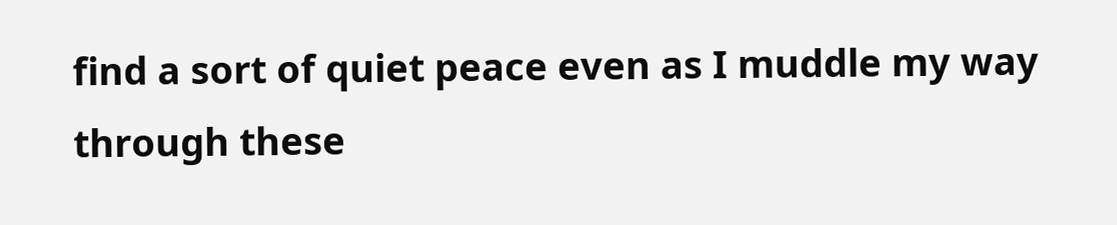find a sort of quiet peace even as I muddle my way through these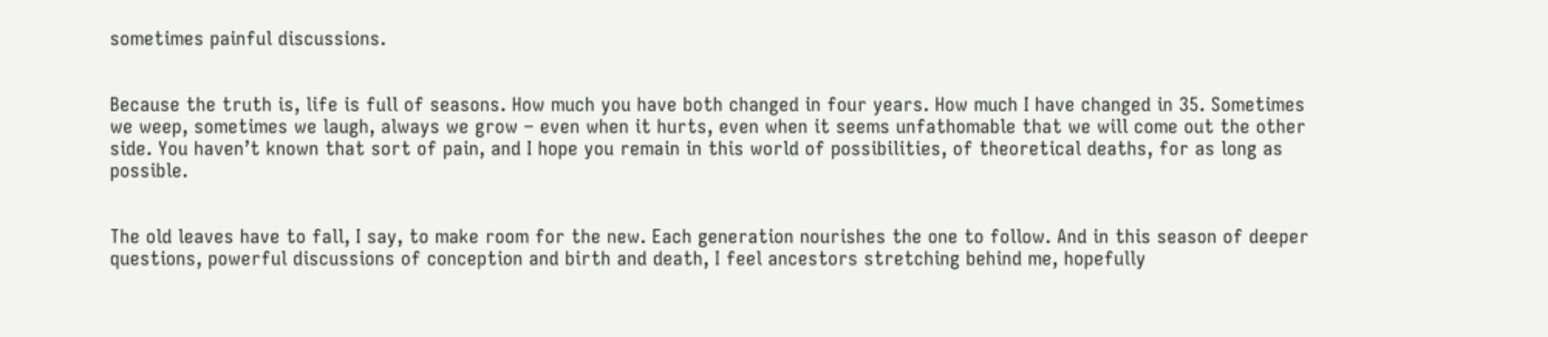sometimes painful discussions.


Because the truth is, life is full of seasons. How much you have both changed in four years. How much I have changed in 35. Sometimes we weep, sometimes we laugh, always we grow – even when it hurts, even when it seems unfathomable that we will come out the other side. You haven’t known that sort of pain, and I hope you remain in this world of possibilities, of theoretical deaths, for as long as possible.


The old leaves have to fall, I say, to make room for the new. Each generation nourishes the one to follow. And in this season of deeper questions, powerful discussions of conception and birth and death, I feel ancestors stretching behind me, hopefully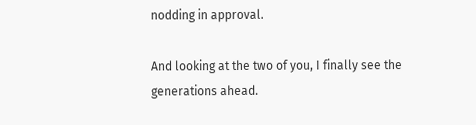nodding in approval.

And looking at the two of you, I finally see the generations ahead.